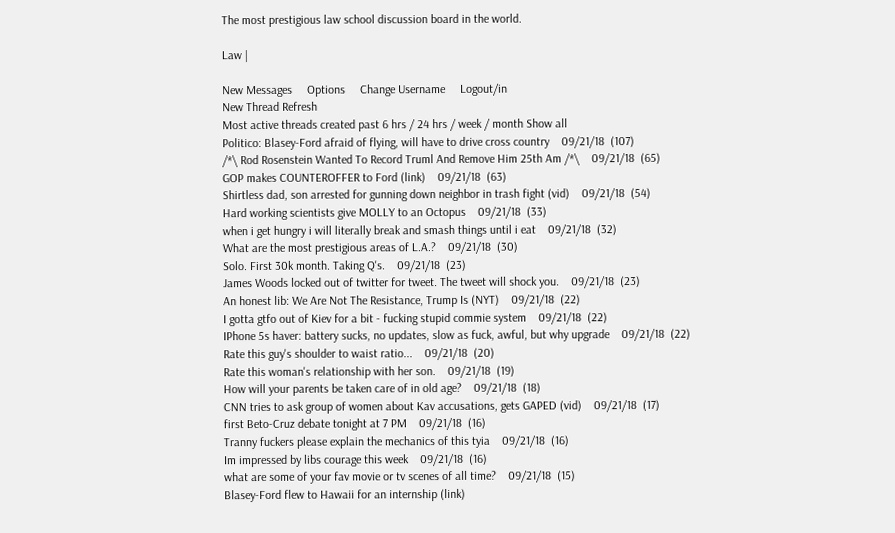The most prestigious law school discussion board in the world.

Law |

New Messages     Options     Change Username     Logout/in
New Thread Refresh
Most active threads created past 6 hrs / 24 hrs / week / month Show all
Politico: Blasey-Ford afraid of flying, will have to drive cross country    09/21/18  (107)
/*\ Rod Rosenstein Wanted To Record Truml And Remove Him 25th Am /*\    09/21/18  (65)
GOP makes COUNTEROFFER to Ford (link)    09/21/18  (63)
Shirtless dad, son arrested for gunning down neighbor in trash fight (vid)    09/21/18  (54)
Hard working scientists give MOLLY to an Octopus    09/21/18  (33)
when i get hungry i will literally break and smash things until i eat    09/21/18  (32)
What are the most prestigious areas of L.A.?    09/21/18  (30)
Solo. First 30k month. Taking Q's.    09/21/18  (23)
James Woods locked out of twitter for tweet. The tweet will shock you.    09/21/18  (23)
An honest lib: We Are Not The Resistance, Trump Is (NYT)    09/21/18  (22)
I gotta gtfo out of Kiev for a bit - fucking stupid commie system    09/21/18  (22)
IPhone 5s haver: battery sucks, no updates, slow as fuck, awful, but why upgrade    09/21/18  (22)
Rate this guy's shoulder to waist ratio...    09/21/18  (20)
Rate this woman's relationship with her son.    09/21/18  (19)
How will your parents be taken care of in old age?    09/21/18  (18)
CNN tries to ask group of women about Kav accusations, gets GAPED (vid)    09/21/18  (17)
first Beto-Cruz debate tonight at 7 PM    09/21/18  (16)
Tranny fuckers please explain the mechanics of this tyia    09/21/18  (16)
Im impressed by libs courage this week    09/21/18  (16)
what are some of your fav movie or tv scenes of all time?    09/21/18  (15)
Blasey-Ford flew to Hawaii for an internship (link)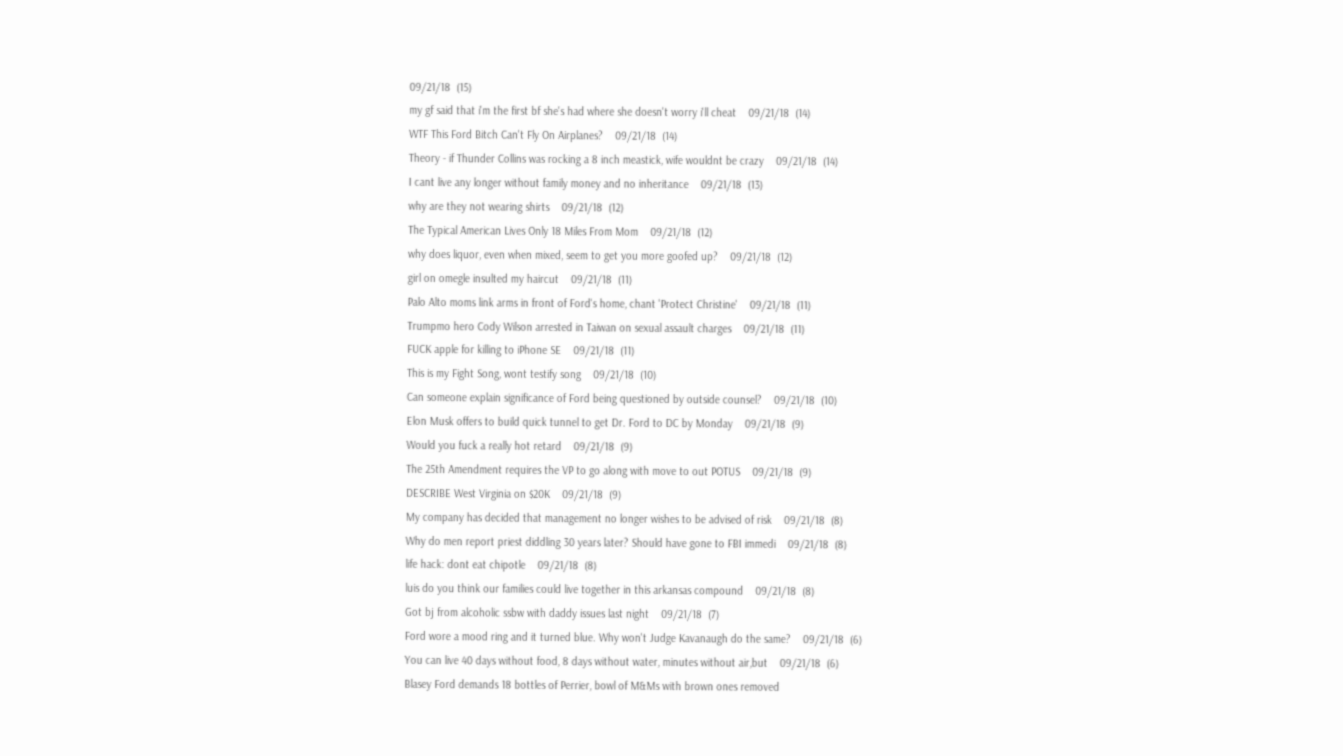09/21/18  (15)
my gf said that i'm the first bf she's had where she doesn't worry i'll cheat    09/21/18  (14)
WTF This Ford Bitch Can't Fly On Airplanes?    09/21/18  (14)
Theory - if Thunder Collins was rocking a 8 inch meastick, wife wouldnt be crazy    09/21/18  (14)
I cant live any longer without family money and no inheritance    09/21/18  (13)
why are they not wearing shirts    09/21/18  (12)
The Typical American Lives Only 18 Miles From Mom    09/21/18  (12)
why does liquor, even when mixed, seem to get you more goofed up?    09/21/18  (12)
girl on omegle insulted my haircut    09/21/18  (11)
Palo Alto moms link arms in front of Ford's home, chant 'Protect Christine'    09/21/18  (11)
Trumpmo hero Cody Wilson arrested in Taiwan on sexual assault charges    09/21/18  (11)
FUCK apple for killing to iPhone SE    09/21/18  (11)
This is my Fight Song, wont testify song    09/21/18  (10)
Can someone explain significance of Ford being questioned by outside counsel?    09/21/18  (10)
Elon Musk offers to build quick tunnel to get Dr. Ford to DC by Monday    09/21/18  (9)
Would you fuck a really hot retard    09/21/18  (9)
The 25th Amendment requires the VP to go along with move to out POTUS    09/21/18  (9)
DESCRIBE West Virginia on $20K    09/21/18  (9)
My company has decided that management no longer wishes to be advised of risk    09/21/18  (8)
Why do men report priest diddling 30 years later? Should have gone to FBI immedi    09/21/18  (8)
life hack: dont eat chipotle    09/21/18  (8)
luis do you think our families could live together in this arkansas compound    09/21/18  (8)
Got bj from alcoholic ssbw with daddy issues last night    09/21/18  (7)
Ford wore a mood ring and it turned blue. Why won't Judge Kavanaugh do the same?    09/21/18  (6)
You can live 40 days without food, 8 days without water, minutes without air,but    09/21/18  (6)
Blasey Ford demands 18 bottles of Perrier, bowl of M&Ms with brown ones removed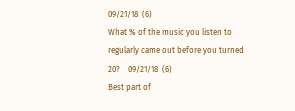09/21/18  (6)
What % of the music you listen to regularly came out before you turned 20?    09/21/18  (6)
Best part of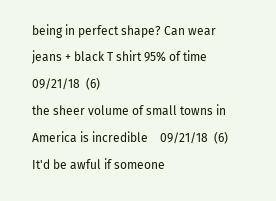being in perfect shape? Can wear jeans + black T shirt 95% of time    09/21/18  (6)
the sheer volume of small towns in America is incredible    09/21/18  (6)
It'd be awful if someone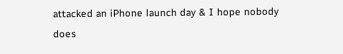attacked an iPhone launch day & I hope nobody does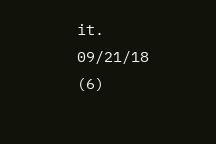it.    09/21/18  (6)